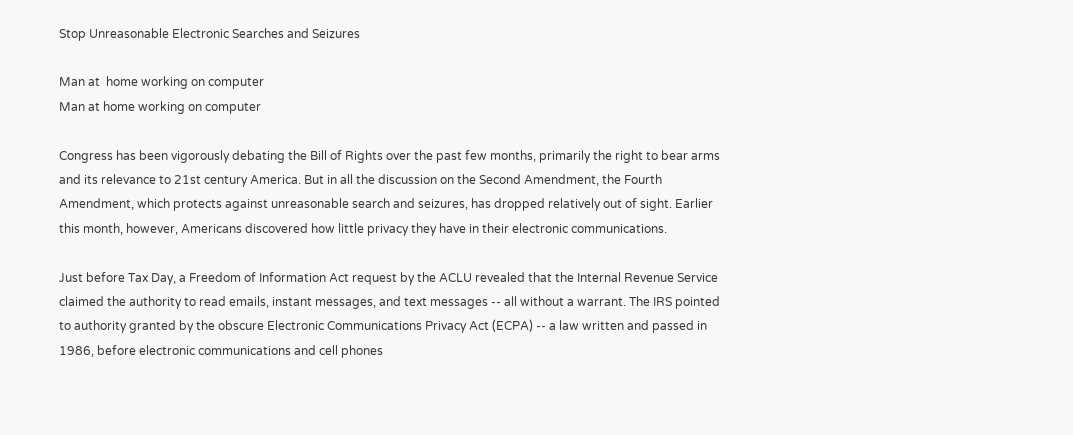Stop Unreasonable Electronic Searches and Seizures

Man at  home working on computer
Man at home working on computer

Congress has been vigorously debating the Bill of Rights over the past few months, primarily the right to bear arms and its relevance to 21st century America. But in all the discussion on the Second Amendment, the Fourth Amendment, which protects against unreasonable search and seizures, has dropped relatively out of sight. Earlier this month, however, Americans discovered how little privacy they have in their electronic communications.

Just before Tax Day, a Freedom of Information Act request by the ACLU revealed that the Internal Revenue Service claimed the authority to read emails, instant messages, and text messages -- all without a warrant. The IRS pointed to authority granted by the obscure Electronic Communications Privacy Act (ECPA) -- a law written and passed in 1986, before electronic communications and cell phones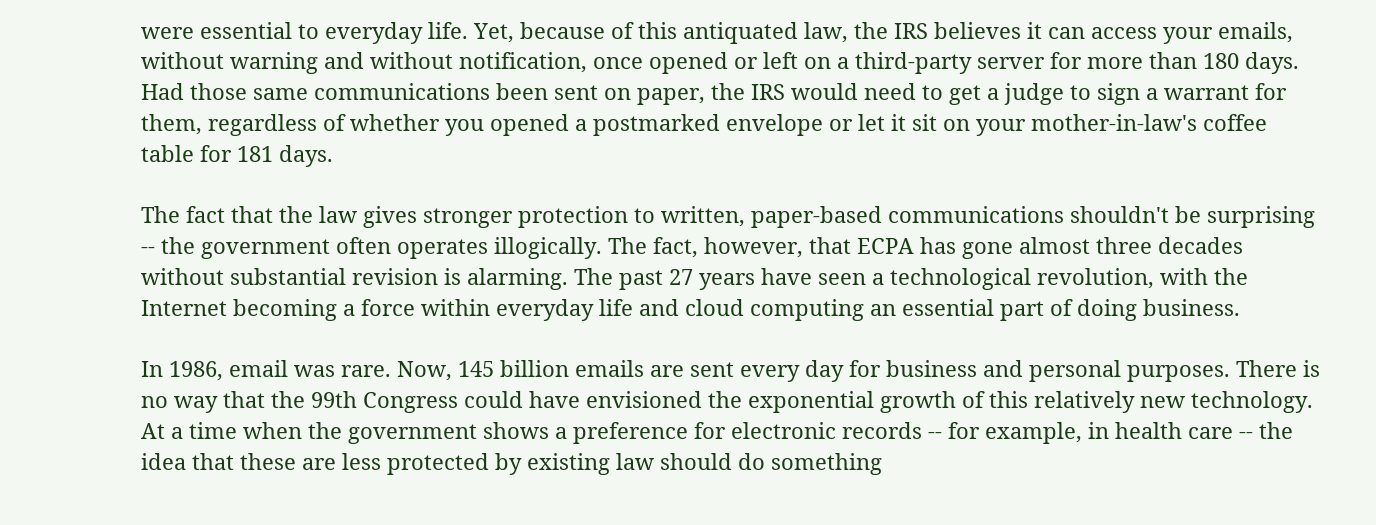were essential to everyday life. Yet, because of this antiquated law, the IRS believes it can access your emails, without warning and without notification, once opened or left on a third-party server for more than 180 days. Had those same communications been sent on paper, the IRS would need to get a judge to sign a warrant for them, regardless of whether you opened a postmarked envelope or let it sit on your mother-in-law's coffee table for 181 days.

The fact that the law gives stronger protection to written, paper-based communications shouldn't be surprising -- the government often operates illogically. The fact, however, that ECPA has gone almost three decades without substantial revision is alarming. The past 27 years have seen a technological revolution, with the Internet becoming a force within everyday life and cloud computing an essential part of doing business.

In 1986, email was rare. Now, 145 billion emails are sent every day for business and personal purposes. There is no way that the 99th Congress could have envisioned the exponential growth of this relatively new technology. At a time when the government shows a preference for electronic records -- for example, in health care -- the idea that these are less protected by existing law should do something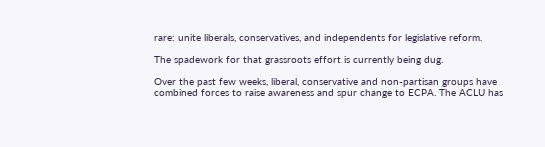rare: unite liberals, conservatives, and independents for legislative reform.

The spadework for that grassroots effort is currently being dug.

Over the past few weeks, liberal, conservative and non-partisan groups have combined forces to raise awareness and spur change to ECPA. The ACLU has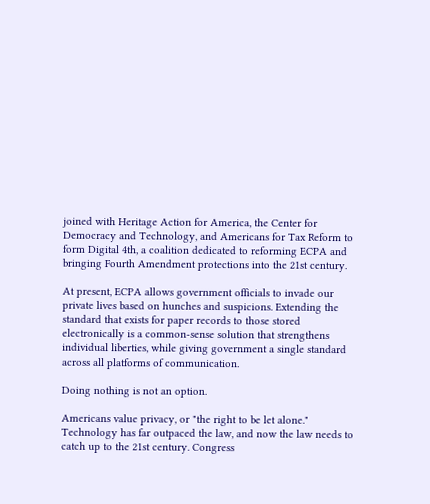joined with Heritage Action for America, the Center for Democracy and Technology, and Americans for Tax Reform to form Digital 4th, a coalition dedicated to reforming ECPA and bringing Fourth Amendment protections into the 21st century.

At present, ECPA allows government officials to invade our private lives based on hunches and suspicions. Extending the standard that exists for paper records to those stored electronically is a common-sense solution that strengthens individual liberties, while giving government a single standard across all platforms of communication.

Doing nothing is not an option.

Americans value privacy, or "the right to be let alone." Technology has far outpaced the law, and now the law needs to catch up to the 21st century. Congress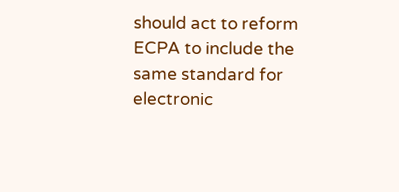should act to reform ECPA to include the same standard for electronic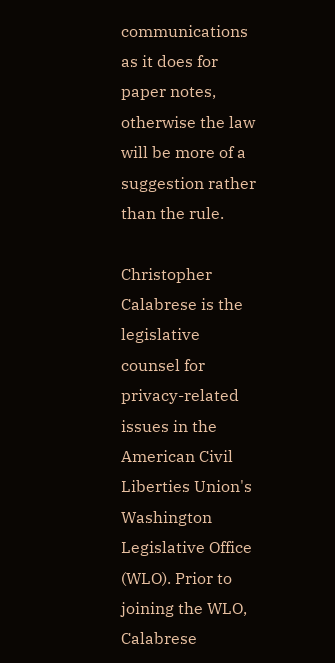communications as it does for paper notes, otherwise the law will be more of a suggestion rather than the rule.

Christopher Calabrese is the legislative counsel for privacy-related issues in the American Civil Liberties Union's Washington Legislative Office (WLO). Prior to joining the WLO, Calabrese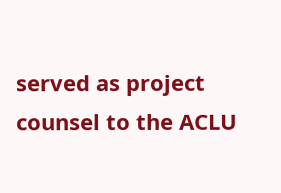served as project counsel to the ACLU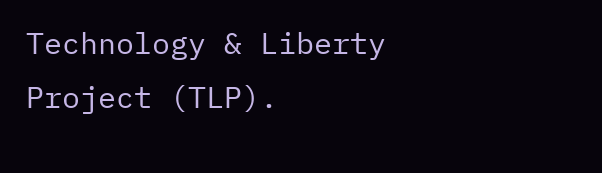Technology & Liberty Project (TLP).